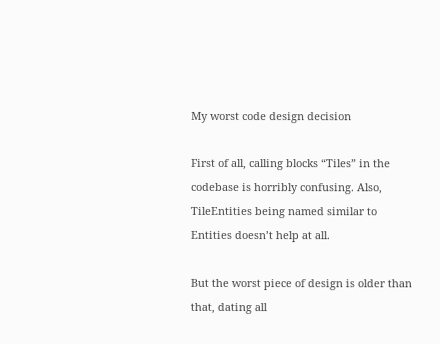My worst code design decision

First of all, calling blocks “Tiles” in the codebase is horribly confusing. Also, TileEntities being named similar to Entities doesn’t help at all.

But the worst piece of design is older than that, dating all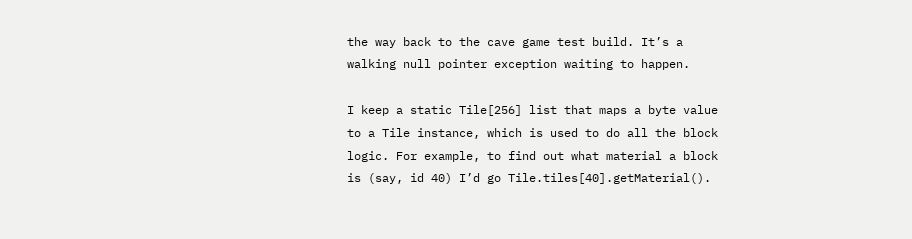the way back to the cave game test build. It’s a walking null pointer exception waiting to happen.

I keep a static Tile[256] list that maps a byte value to a Tile instance, which is used to do all the block logic. For example, to find out what material a block is (say, id 40) I’d go Tile.tiles[40].getMaterial().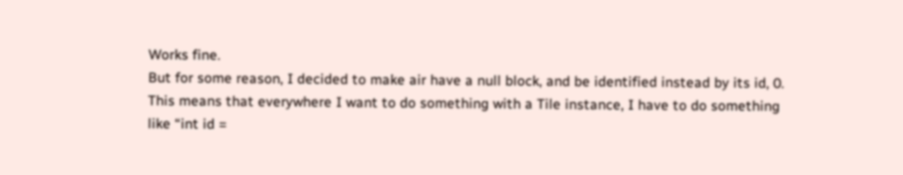Works fine.
But for some reason, I decided to make air have a null block, and be identified instead by its id, 0. This means that everywhere I want to do something with a Tile instance, I have to do something like “int id =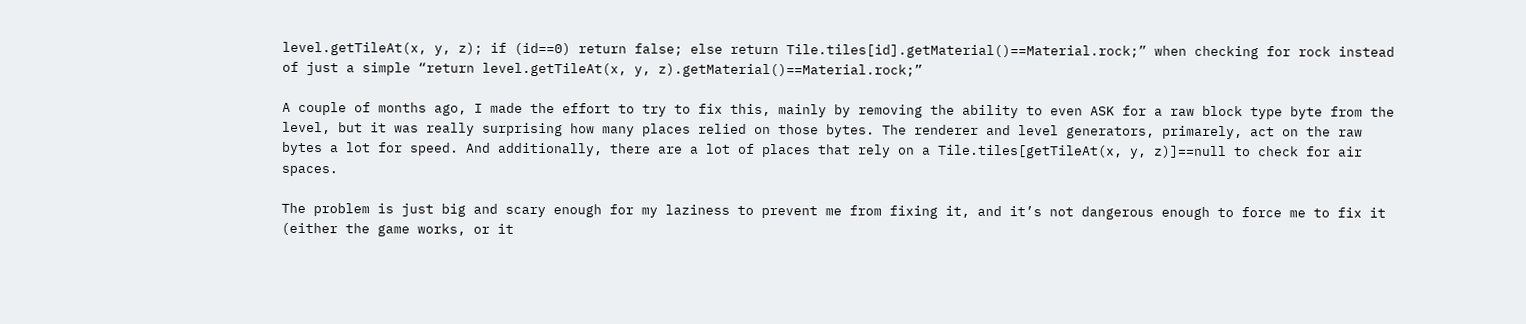level.getTileAt(x, y, z); if (id==0) return false; else return Tile.tiles[id].getMaterial()==Material.rock;” when checking for rock instead of just a simple “return level.getTileAt(x, y, z).getMaterial()==Material.rock;”

A couple of months ago, I made the effort to try to fix this, mainly by removing the ability to even ASK for a raw block type byte from the level, but it was really surprising how many places relied on those bytes. The renderer and level generators, primarely, act on the raw bytes a lot for speed. And additionally, there are a lot of places that rely on a Tile.tiles[getTileAt(x, y, z)]==null to check for air spaces.

The problem is just big and scary enough for my laziness to prevent me from fixing it, and it’s not dangerous enough to force me to fix it (either the game works, or it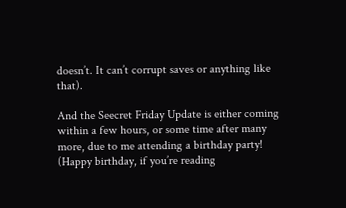doesn’t. It can’t corrupt saves or anything like that).

And the Seecret Friday Update is either coming within a few hours, or some time after many more, due to me attending a birthday party! (Happy birthday, if you’re reading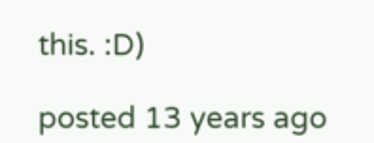this. :D)

posted 13 years ago